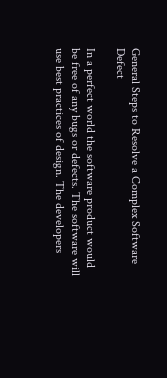General Steps to Resolve a Complex Software Defect

In a perfect world the software product would be free of any bugs or defects. The software will use best practices of design. The developers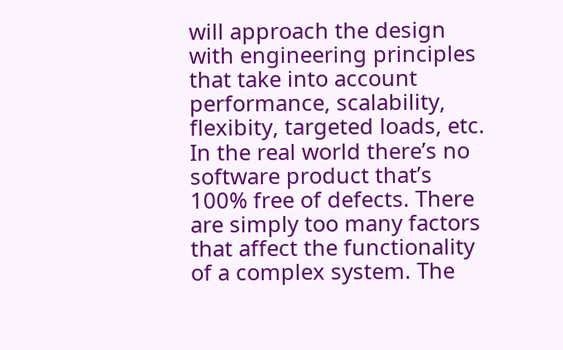will approach the design with engineering principles that take into account performance, scalability, flexibity, targeted loads, etc. In the real world there’s no software product that’s 100% free of defects. There are simply too many factors that affect the functionality of a complex system. The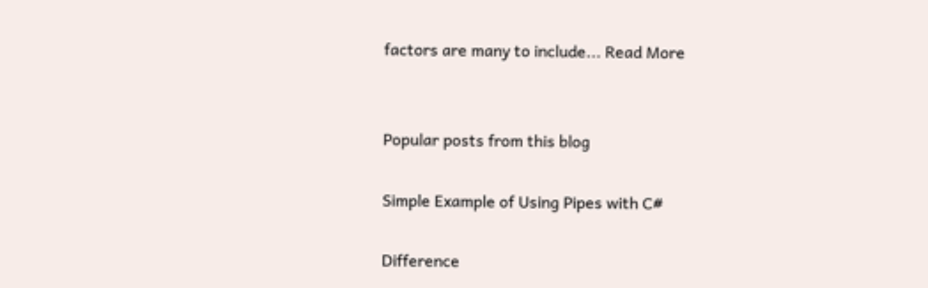factors are many to include... Read More


Popular posts from this blog

Simple Example of Using Pipes with C#

Difference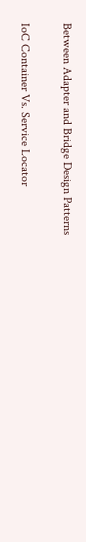Between Adapter and Bridge Design Patterns

IoC Container Vs. Service Locator